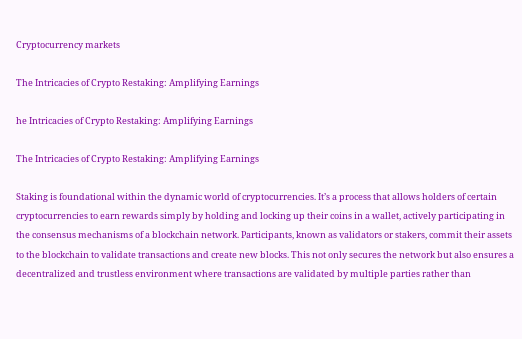Cryptocurrency markets

The Intricacies of Crypto Restaking: Amplifying Earnings

he Intricacies of Crypto Restaking: Amplifying Earnings

The Intricacies of Crypto Restaking: Amplifying Earnings

Staking is foundational within the dynamic world of cryptocurrencies. It’s a process that allows holders of certain cryptocurrencies to earn rewards simply by holding and locking up their coins in a wallet, actively participating in the consensus mechanisms of a blockchain network. Participants, known as validators or stakers, commit their assets to the blockchain to validate transactions and create new blocks. This not only secures the network but also ensures a decentralized and trustless environment where transactions are validated by multiple parties rather than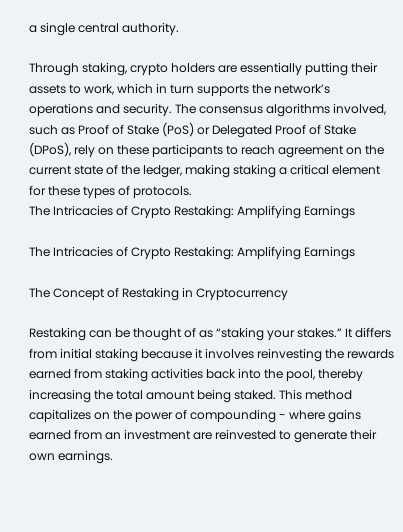a single central authority.

Through staking, crypto holders are essentially putting their assets to work, which in turn supports the network’s operations and security. The consensus algorithms involved, such as Proof of Stake (PoS) or Delegated Proof of Stake (DPoS), rely on these participants to reach agreement on the current state of the ledger, making staking a critical element for these types of protocols.
The Intricacies of Crypto Restaking: Amplifying Earnings

The Intricacies of Crypto Restaking: Amplifying Earnings

The Concept of Restaking in Cryptocurrency

Restaking can be thought of as “staking your stakes.” It differs from initial staking because it involves reinvesting the rewards earned from staking activities back into the pool, thereby increasing the total amount being staked. This method capitalizes on the power of compounding - where gains earned from an investment are reinvested to generate their own earnings.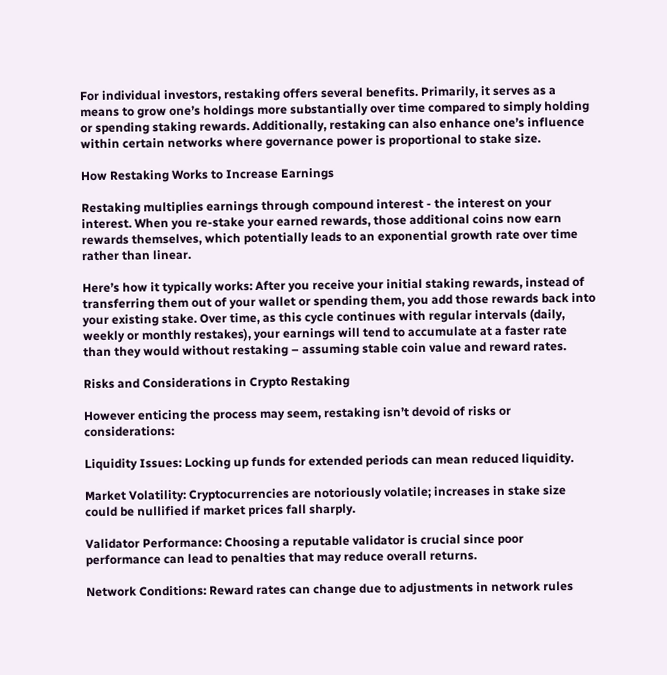For individual investors, restaking offers several benefits. Primarily, it serves as a means to grow one’s holdings more substantially over time compared to simply holding or spending staking rewards. Additionally, restaking can also enhance one’s influence within certain networks where governance power is proportional to stake size.

How Restaking Works to Increase Earnings

Restaking multiplies earnings through compound interest - the interest on your interest. When you re-stake your earned rewards, those additional coins now earn rewards themselves, which potentially leads to an exponential growth rate over time rather than linear.

Here’s how it typically works: After you receive your initial staking rewards, instead of transferring them out of your wallet or spending them, you add those rewards back into your existing stake. Over time, as this cycle continues with regular intervals (daily, weekly or monthly restakes), your earnings will tend to accumulate at a faster rate than they would without restaking – assuming stable coin value and reward rates.

Risks and Considerations in Crypto Restaking

However enticing the process may seem, restaking isn’t devoid of risks or considerations:

Liquidity Issues: Locking up funds for extended periods can mean reduced liquidity.

Market Volatility: Cryptocurrencies are notoriously volatile; increases in stake size could be nullified if market prices fall sharply.

Validator Performance: Choosing a reputable validator is crucial since poor performance can lead to penalties that may reduce overall returns.

Network Conditions: Reward rates can change due to adjustments in network rules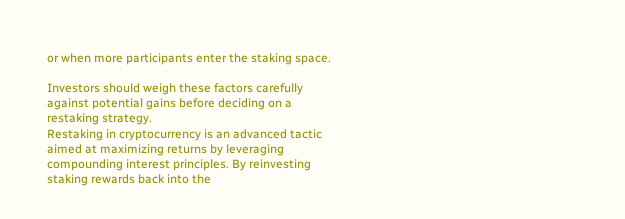or when more participants enter the staking space.

Investors should weigh these factors carefully against potential gains before deciding on a restaking strategy.
Restaking in cryptocurrency is an advanced tactic aimed at maximizing returns by leveraging compounding interest principles. By reinvesting staking rewards back into the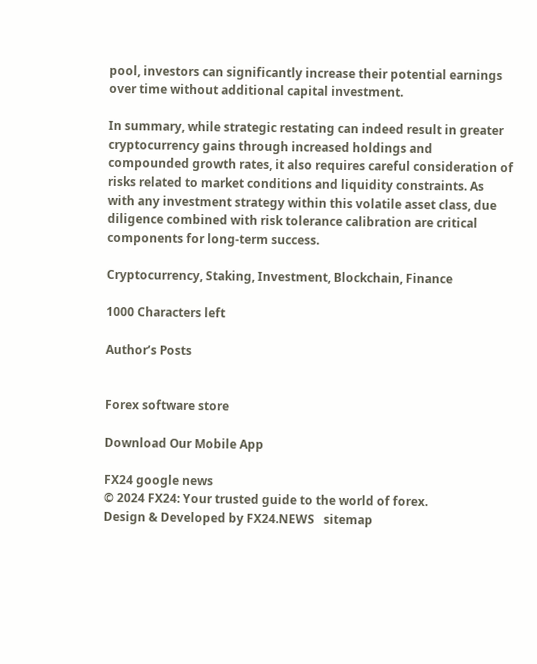pool, investors can significantly increase their potential earnings over time without additional capital investment.

In summary, while strategic restating can indeed result in greater cryptocurrency gains through increased holdings and compounded growth rates, it also requires careful consideration of risks related to market conditions and liquidity constraints. As with any investment strategy within this volatile asset class, due diligence combined with risk tolerance calibration are critical components for long-term success.

Cryptocurrency, Staking, Investment, Blockchain, Finance

1000 Characters left

Author’s Posts


Forex software store

Download Our Mobile App

FX24 google news
© 2024 FX24: Your trusted guide to the world of forex.
Design & Developed by FX24.NEWS   sitemap